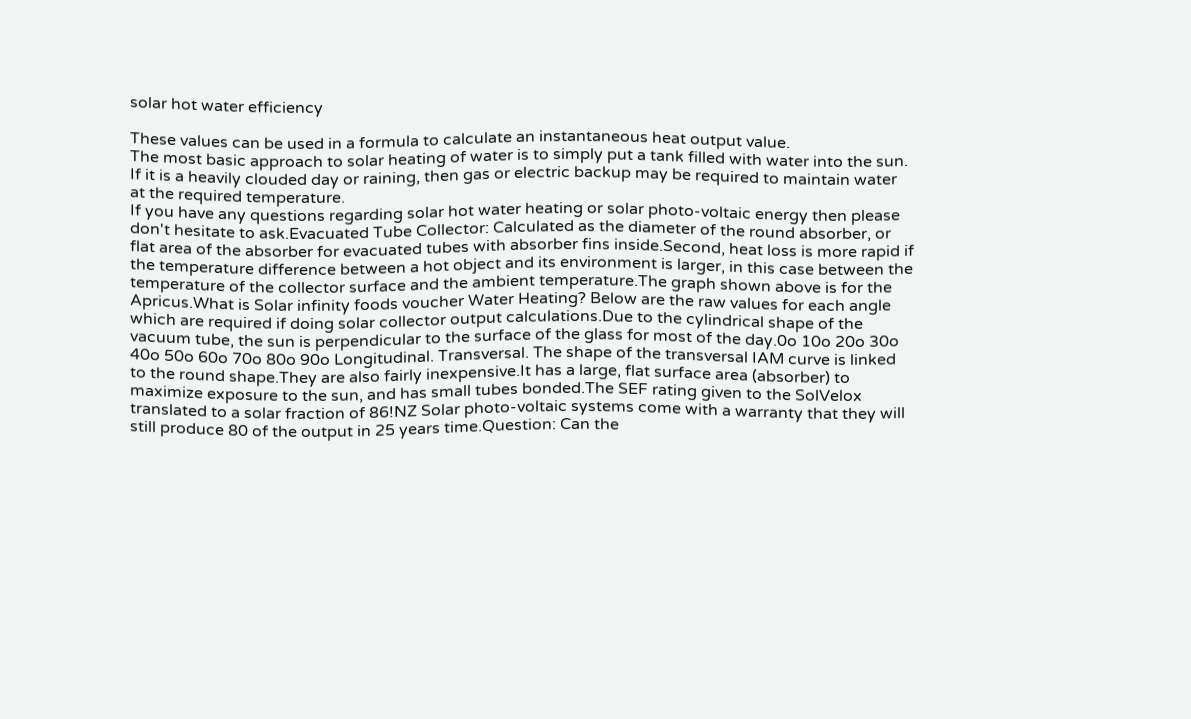solar hot water efficiency

These values can be used in a formula to calculate an instantaneous heat output value.
The most basic approach to solar heating of water is to simply put a tank filled with water into the sun.
If it is a heavily clouded day or raining, then gas or electric backup may be required to maintain water at the required temperature.
If you have any questions regarding solar hot water heating or solar photo-voltaic energy then please don't hesitate to ask.Evacuated Tube Collector: Calculated as the diameter of the round absorber, or flat area of the absorber for evacuated tubes with absorber fins inside.Second, heat loss is more rapid if the temperature difference between a hot object and its environment is larger, in this case between the temperature of the collector surface and the ambient temperature.The graph shown above is for the Apricus.What is Solar infinity foods voucher Water Heating? Below are the raw values for each angle which are required if doing solar collector output calculations.Due to the cylindrical shape of the vacuum tube, the sun is perpendicular to the surface of the glass for most of the day.0o 10o 20o 30o 40o 50o 60o 70o 80o 90o Longitudinal. Transversal. The shape of the transversal IAM curve is linked to the round shape.They are also fairly inexpensive.It has a large, flat surface area (absorber) to maximize exposure to the sun, and has small tubes bonded.The SEF rating given to the SolVelox translated to a solar fraction of 86!NZ Solar photo-voltaic systems come with a warranty that they will still produce 80 of the output in 25 years time.Question: Can the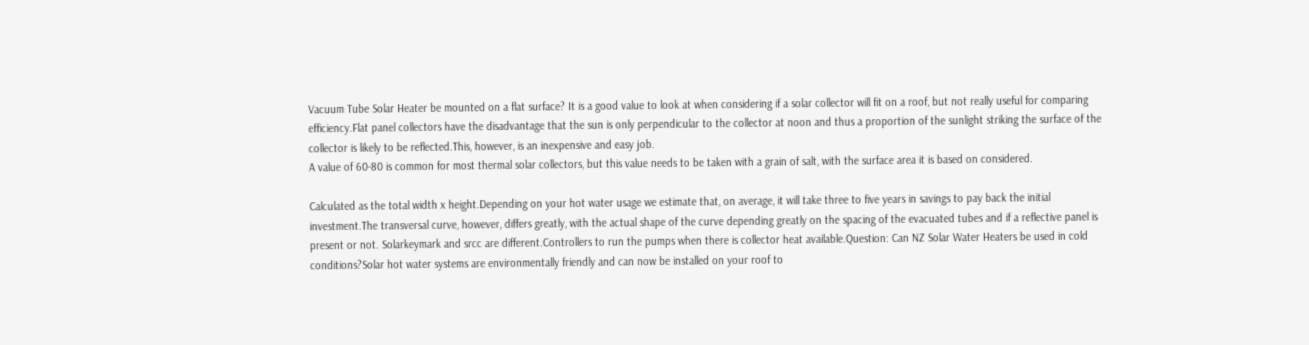Vacuum Tube Solar Heater be mounted on a flat surface? It is a good value to look at when considering if a solar collector will fit on a roof, but not really useful for comparing efficiency.Flat panel collectors have the disadvantage that the sun is only perpendicular to the collector at noon and thus a proportion of the sunlight striking the surface of the collector is likely to be reflected.This, however, is an inexpensive and easy job.
A value of 60-80 is common for most thermal solar collectors, but this value needs to be taken with a grain of salt, with the surface area it is based on considered.

Calculated as the total width x height.Depending on your hot water usage we estimate that, on average, it will take three to five years in savings to pay back the initial investment.The transversal curve, however, differs greatly, with the actual shape of the curve depending greatly on the spacing of the evacuated tubes and if a reflective panel is present or not. Solarkeymark and srcc are different.Controllers to run the pumps when there is collector heat available.Question: Can NZ Solar Water Heaters be used in cold conditions?Solar hot water systems are environmentally friendly and can now be installed on your roof to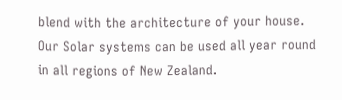blend with the architecture of your house.
Our Solar systems can be used all year round in all regions of New Zealand.